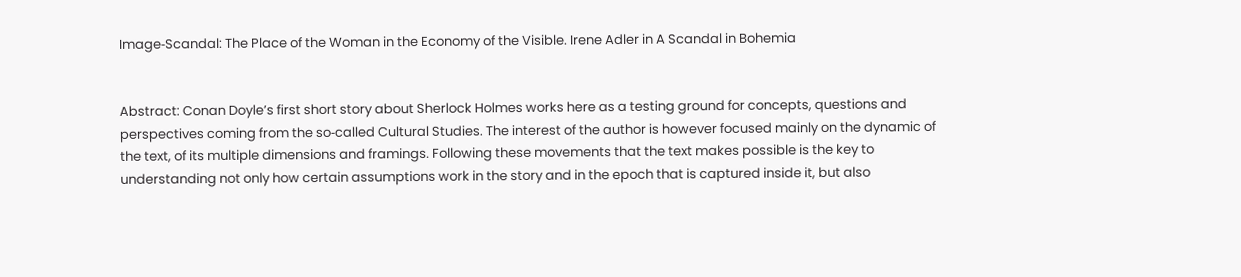Image‐Scandal: The Place of the Woman in the Economy of the Visible. Irene Adler in A Scandal in Bohemia


Abstract: Conan Doyle’s first short story about Sherlock Holmes works here as a testing ground for concepts, questions and perspectives coming from the so‐called Cultural Studies. The interest of the author is however focused mainly on the dynamic of the text, of its multiple dimensions and framings. Following these movements that the text makes possible is the key to understanding not only how certain assumptions work in the story and in the epoch that is captured inside it, but also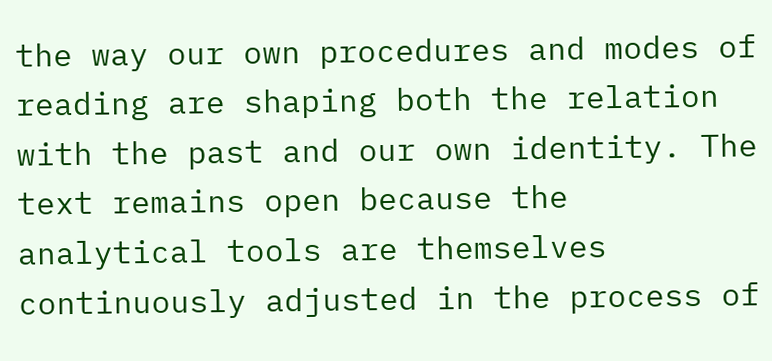the way our own procedures and modes of reading are shaping both the relation with the past and our own identity. The text remains open because the analytical tools are themselves continuously adjusted in the process of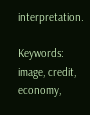interpretation.

Keywords: image, credit, economy,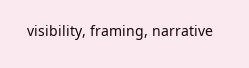visibility, framing, narrative